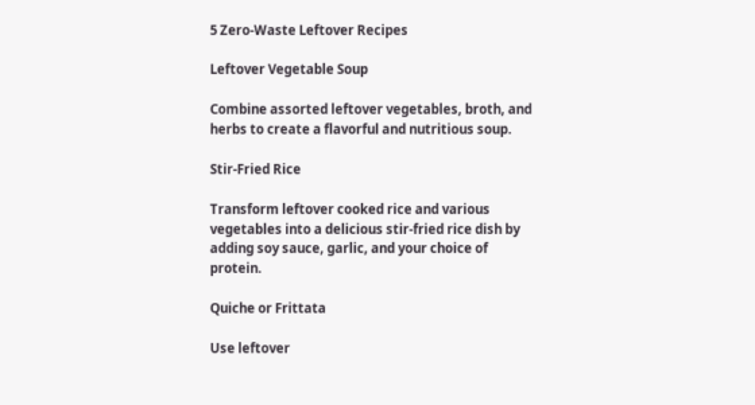5 Zero-Waste Leftover Recipes

Leftover Vegetable Soup

Combine assorted leftover vegetables, broth, and herbs to create a flavorful and nutritious soup.

Stir-Fried Rice

Transform leftover cooked rice and various vegetables into a delicious stir-fried rice dish by adding soy sauce, garlic, and your choice of protein.

Quiche or Frittata

Use leftover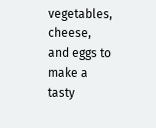vegetables, cheese, and eggs to make a tasty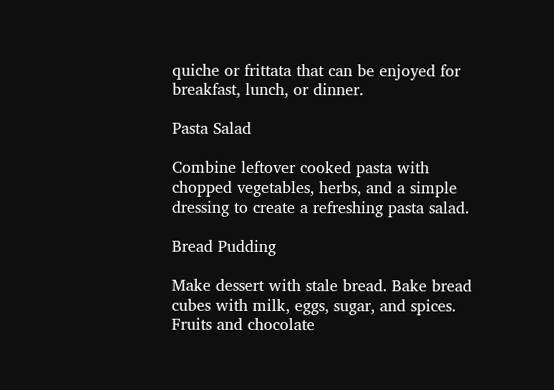quiche or frittata that can be enjoyed for breakfast, lunch, or dinner.

Pasta Salad

Combine leftover cooked pasta with chopped vegetables, herbs, and a simple dressing to create a refreshing pasta salad.

Bread Pudding

Make dessert with stale bread. Bake bread cubes with milk, eggs, sugar, and spices. Fruits and chocolate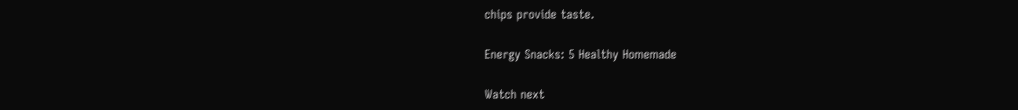chips provide taste.

Energy Snacks: 5 Healthy Homemade

Watch next